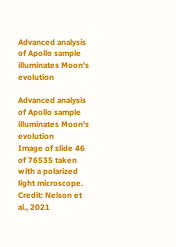Advanced analysis of Apollo sample illuminates Moon's evolution

Advanced analysis of Apollo sample illuminates Moon's evolution
Image of slide 46 of 76535 taken with a polarized light microscope. Credit: Nelson et al., 2021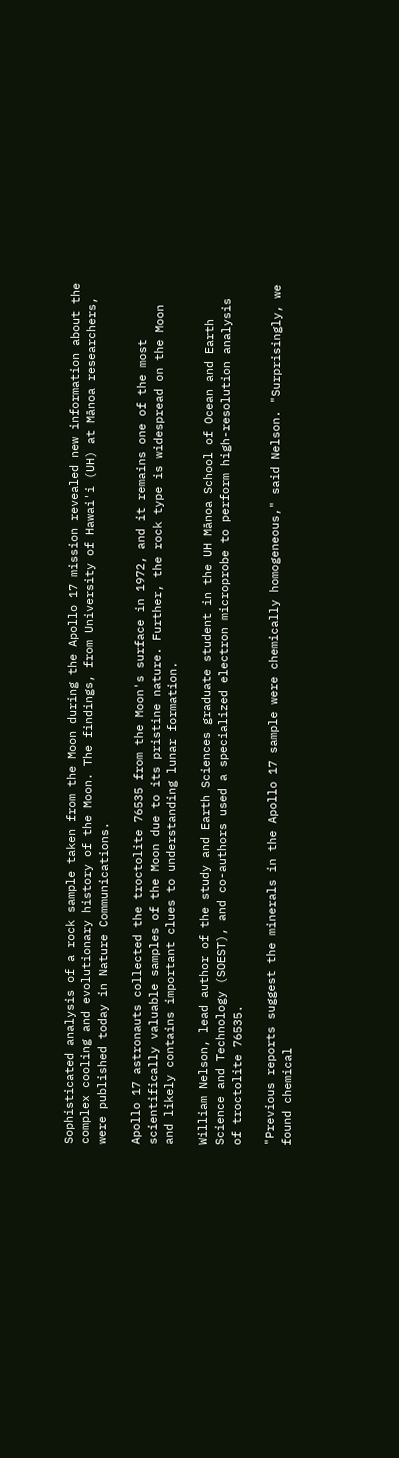Sophisticated analysis of a rock sample taken from the Moon during the Apollo 17 mission revealed new information about the complex cooling and evolutionary history of the Moon. The findings, from University of Hawai'i (UH) at Mānoa researchers, were published today in Nature Communications.

Apollo 17 astronauts collected the troctolite 76535 from the Moon's surface in 1972, and it remains one of the most scientifically valuable samples of the Moon due to its pristine nature. Further, the rock type is widespread on the Moon and likely contains important clues to understanding lunar formation.

William Nelson, lead author of the study and Earth Sciences graduate student in the UH Mānoa School of Ocean and Earth Science and Technology (SOEST), and co-authors used a specialized electron microprobe to perform high-resolution analysis of troctolite 76535.

"Previous reports suggest the minerals in the Apollo 17 sample were chemically homogeneous," said Nelson. "Surprisingly, we found chemical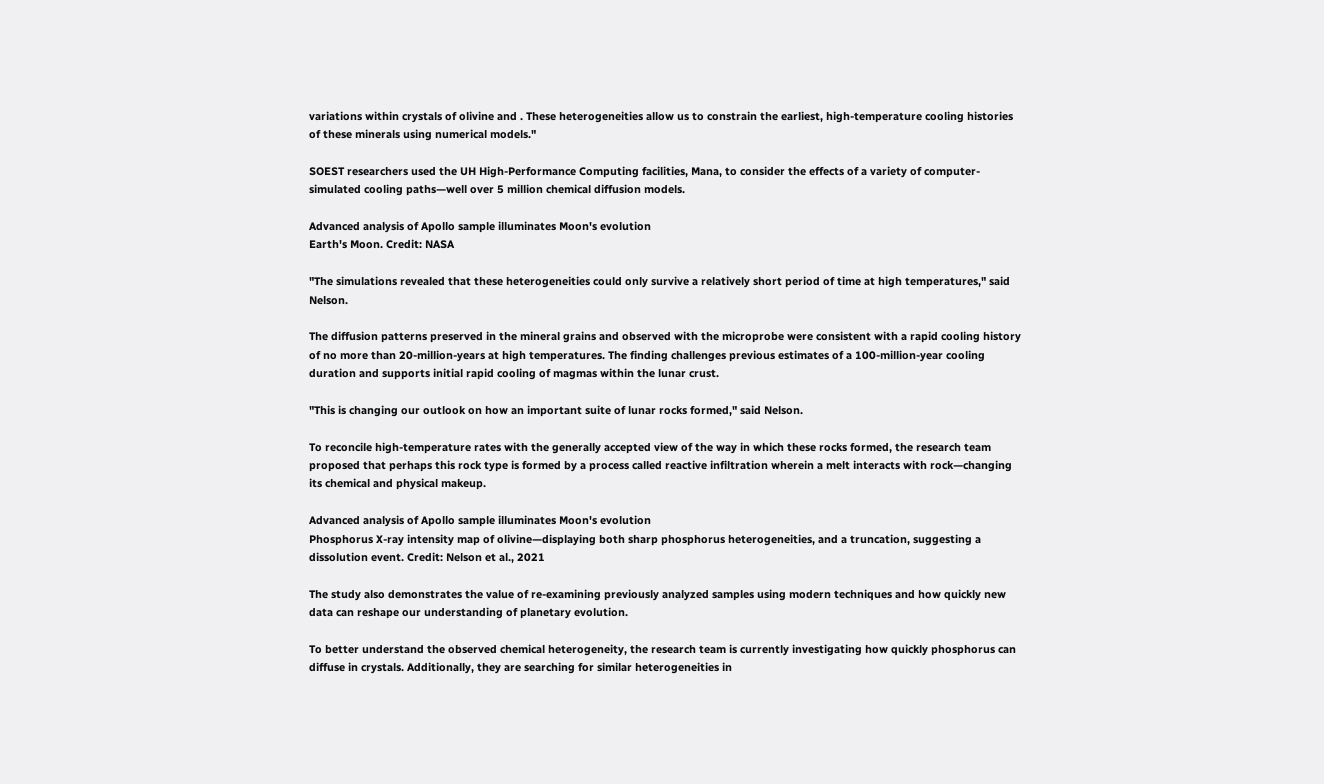variations within crystals of olivine and . These heterogeneities allow us to constrain the earliest, high-temperature cooling histories of these minerals using numerical models."

SOEST researchers used the UH High-Performance Computing facilities, Mana, to consider the effects of a variety of computer-simulated cooling paths—well over 5 million chemical diffusion models.

Advanced analysis of Apollo sample illuminates Moon's evolution
Earth's Moon. Credit: NASA

"The simulations revealed that these heterogeneities could only survive a relatively short period of time at high temperatures," said Nelson.

The diffusion patterns preserved in the mineral grains and observed with the microprobe were consistent with a rapid cooling history of no more than 20-million-years at high temperatures. The finding challenges previous estimates of a 100-million-year cooling duration and supports initial rapid cooling of magmas within the lunar crust.

"This is changing our outlook on how an important suite of lunar rocks formed," said Nelson.

To reconcile high-temperature rates with the generally accepted view of the way in which these rocks formed, the research team proposed that perhaps this rock type is formed by a process called reactive infiltration wherein a melt interacts with rock—changing its chemical and physical makeup.

Advanced analysis of Apollo sample illuminates Moon's evolution
Phosphorus X-ray intensity map of olivine—displaying both sharp phosphorus heterogeneities, and a truncation, suggesting a dissolution event. Credit: Nelson et al., 2021

The study also demonstrates the value of re-examining previously analyzed samples using modern techniques and how quickly new data can reshape our understanding of planetary evolution.

To better understand the observed chemical heterogeneity, the research team is currently investigating how quickly phosphorus can diffuse in crystals. Additionally, they are searching for similar heterogeneities in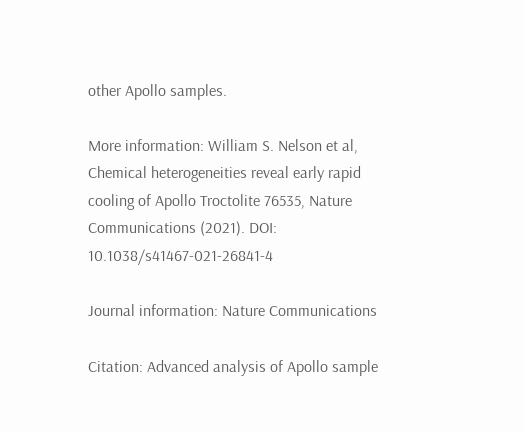other Apollo samples.

More information: William S. Nelson et al, Chemical heterogeneities reveal early rapid cooling of Apollo Troctolite 76535, Nature Communications (2021). DOI: 10.1038/s41467-021-26841-4

Journal information: Nature Communications

Citation: Advanced analysis of Apollo sample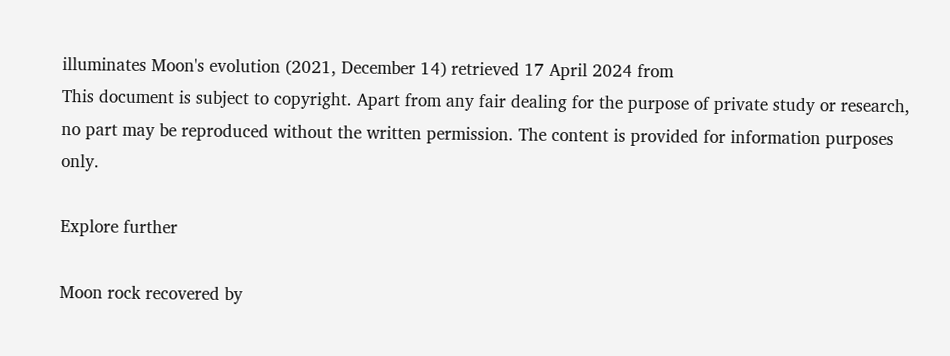illuminates Moon's evolution (2021, December 14) retrieved 17 April 2024 from
This document is subject to copyright. Apart from any fair dealing for the purpose of private study or research, no part may be reproduced without the written permission. The content is provided for information purposes only.

Explore further

Moon rock recovered by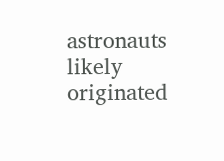astronauts likely originated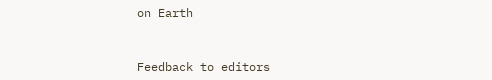on Earth


Feedback to editors